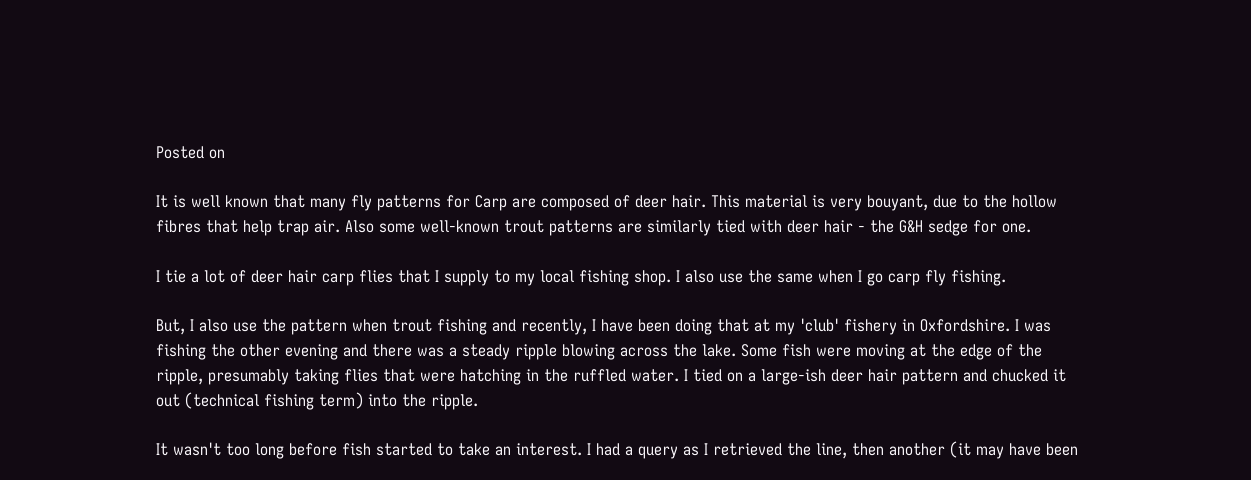Posted on

It is well known that many fly patterns for Carp are composed of deer hair. This material is very bouyant, due to the hollow fibres that help trap air. Also some well-known trout patterns are similarly tied with deer hair - the G&H sedge for one.

I tie a lot of deer hair carp flies that I supply to my local fishing shop. I also use the same when I go carp fly fishing.

But, I also use the pattern when trout fishing and recently, I have been doing that at my 'club' fishery in Oxfordshire. I was fishing the other evening and there was a steady ripple blowing across the lake. Some fish were moving at the edge of the ripple, presumably taking flies that were hatching in the ruffled water. I tied on a large-ish deer hair pattern and chucked it out (technical fishing term) into the ripple.

It wasn't too long before fish started to take an interest. I had a query as I retrieved the line, then another (it may have been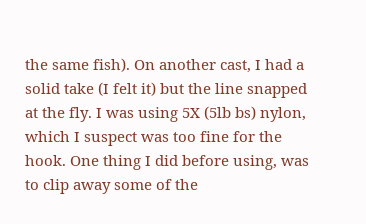the same fish). On another cast, I had a solid take (I felt it) but the line snapped at the fly. I was using 5X (5lb bs) nylon, which I suspect was too fine for the hook. One thing I did before using, was to clip away some of the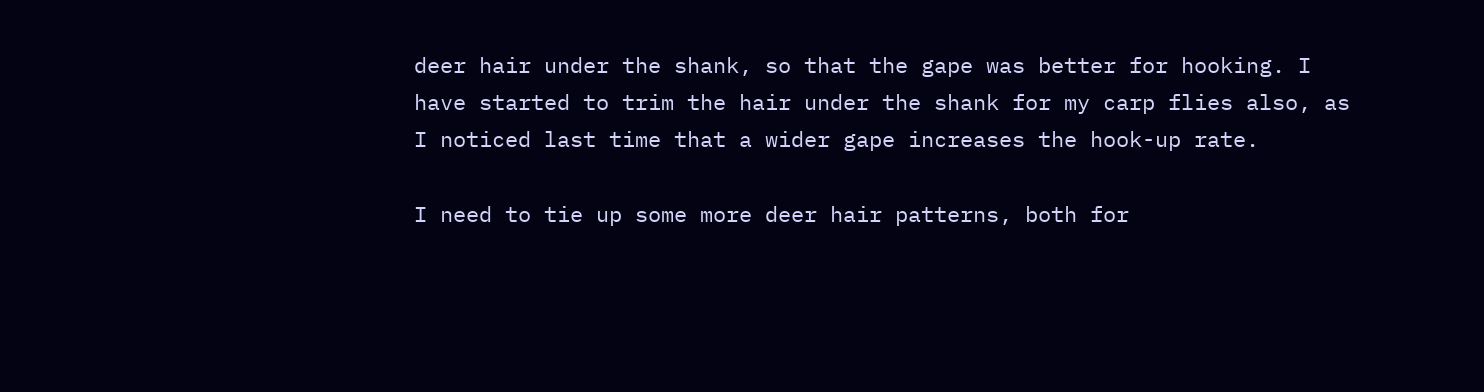deer hair under the shank, so that the gape was better for hooking. I have started to trim the hair under the shank for my carp flies also, as I noticed last time that a wider gape increases the hook-up rate.

I need to tie up some more deer hair patterns, both for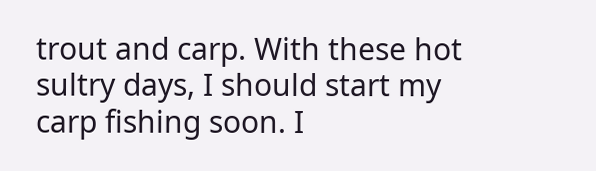trout and carp. With these hot sultry days, I should start my carp fishing soon. I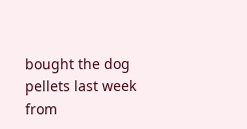bought the dog pellets last week from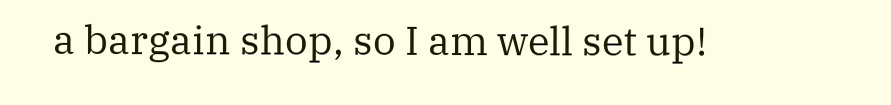a bargain shop, so I am well set up!